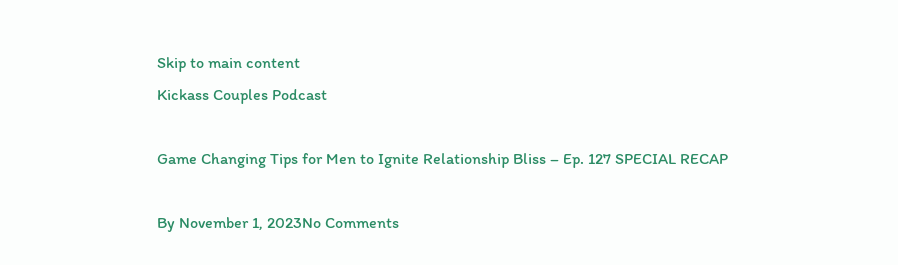Skip to main content
Kickass Couples Podcast

Game Changing Tips for Men to Ignite Relationship Bliss – Ep. 127 SPECIAL RECAP

By November 1, 2023No Comments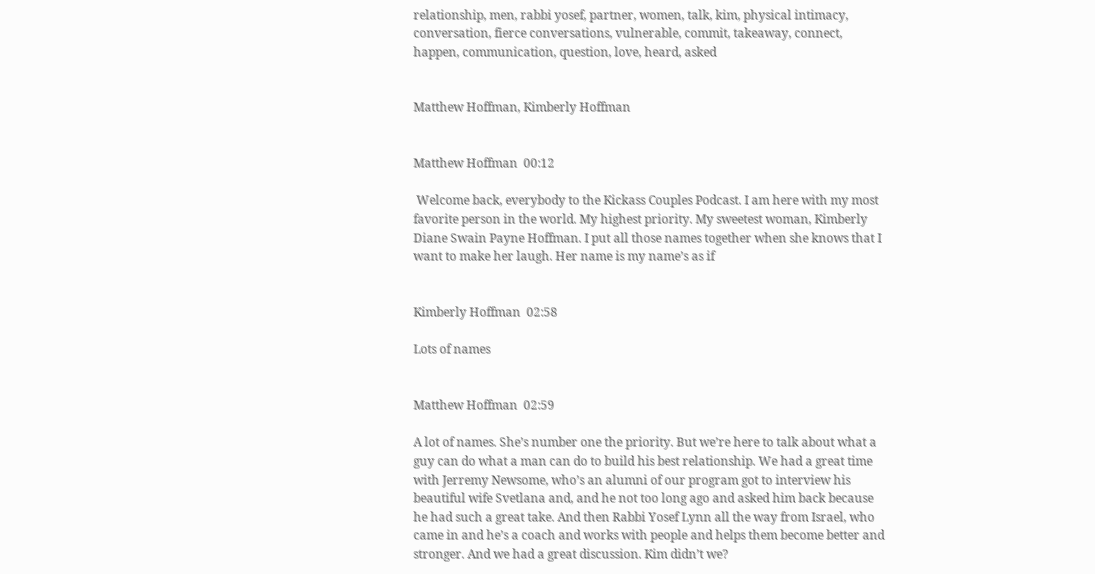relationship, men, rabbi yosef, partner, women, talk, kim, physical intimacy, conversation, fierce conversations, vulnerable, commit, takeaway, connect, happen, communication, question, love, heard, asked


Matthew Hoffman, Kimberly Hoffman


Matthew Hoffman  00:12

 Welcome back, everybody to the Kickass Couples Podcast. I am here with my most favorite person in the world. My highest priority. My sweetest woman, Kimberly Diane Swain Payne Hoffman. I put all those names together when she knows that I want to make her laugh. Her name is my name’s as if


Kimberly Hoffman  02:58

Lots of names


Matthew Hoffman  02:59

A lot of names. She’s number one the priority. But we’re here to talk about what a guy can do what a man can do to build his best relationship. We had a great time with Jerremy Newsome, who’s an alumni of our program got to interview his beautiful wife Svetlana and, and he not too long ago and asked him back because he had such a great take. And then Rabbi Yosef Lynn all the way from Israel, who came in and he’s a coach and works with people and helps them become better and stronger. And we had a great discussion. Kim didn’t we?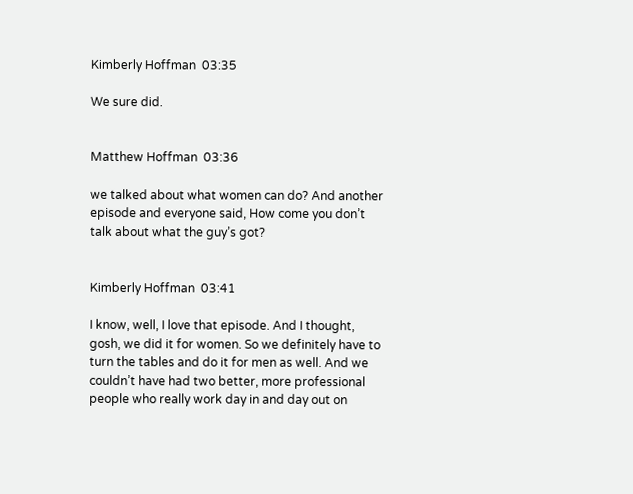Kimberly Hoffman  03:35

We sure did.


Matthew Hoffman  03:36

we talked about what women can do? And another episode and everyone said, How come you don’t talk about what the guy’s got?


Kimberly Hoffman  03:41

I know, well, I love that episode. And I thought, gosh, we did it for women. So we definitely have to turn the tables and do it for men as well. And we couldn’t have had two better, more professional people who really work day in and day out on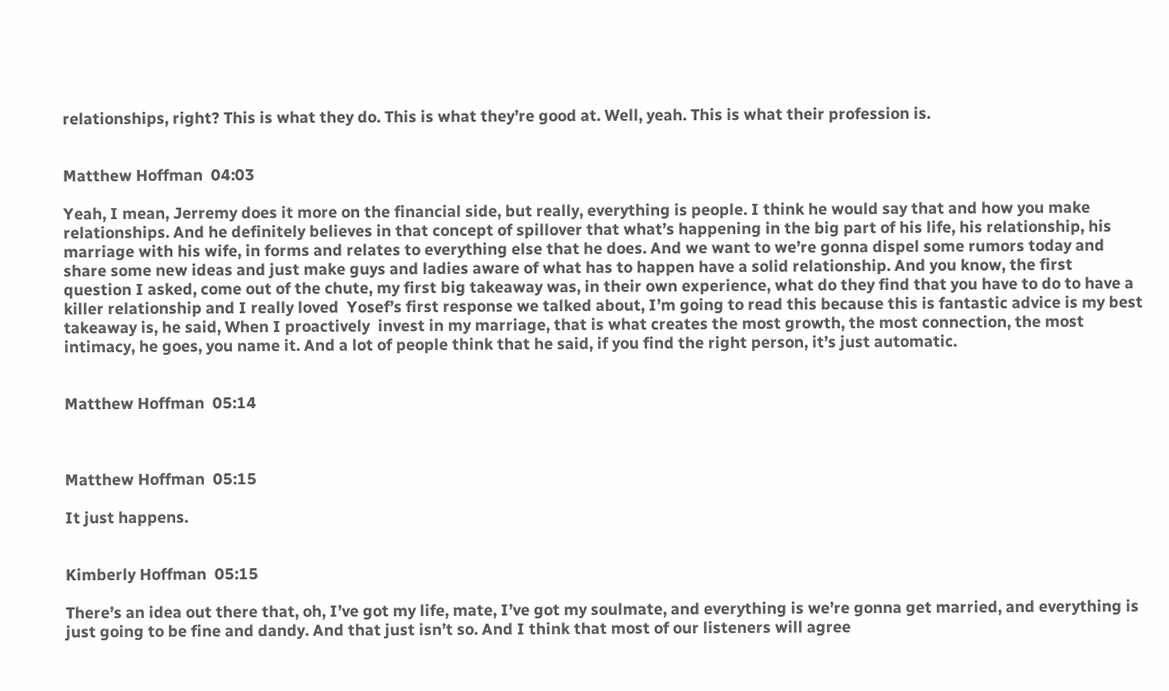relationships, right? This is what they do. This is what they’re good at. Well, yeah. This is what their profession is.


Matthew Hoffman  04:03

Yeah, I mean, Jerremy does it more on the financial side, but really, everything is people. I think he would say that and how you make relationships. And he definitely believes in that concept of spillover that what’s happening in the big part of his life, his relationship, his marriage with his wife, in forms and relates to everything else that he does. And we want to we’re gonna dispel some rumors today and share some new ideas and just make guys and ladies aware of what has to happen have a solid relationship. And you know, the first question I asked, come out of the chute, my first big takeaway was, in their own experience, what do they find that you have to do to have a killer relationship and I really loved  Yosef’s first response we talked about, I’m going to read this because this is fantastic advice is my best takeaway is, he said, When I proactively  invest in my marriage, that is what creates the most growth, the most connection, the most intimacy, he goes, you name it. And a lot of people think that he said, if you find the right person, it’s just automatic.


Matthew Hoffman  05:14



Matthew Hoffman  05:15

It just happens.


Kimberly Hoffman  05:15

There’s an idea out there that, oh, I’ve got my life, mate, I’ve got my soulmate, and everything is we’re gonna get married, and everything is just going to be fine and dandy. And that just isn’t so. And I think that most of our listeners will agree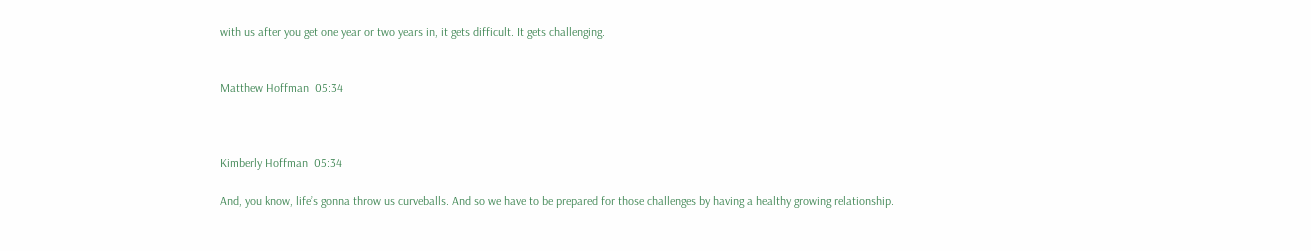with us after you get one year or two years in, it gets difficult. It gets challenging.


Matthew Hoffman  05:34



Kimberly Hoffman  05:34

And, you know, life’s gonna throw us curveballs. And so we have to be prepared for those challenges by having a healthy growing relationship.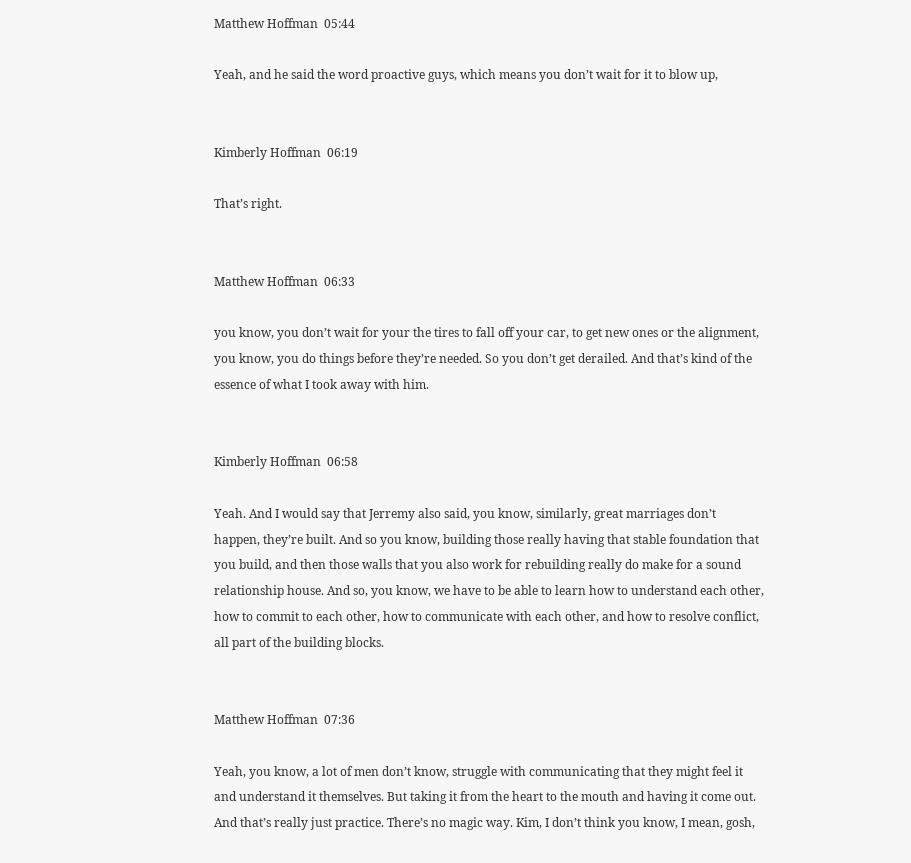Matthew Hoffman  05:44

Yeah, and he said the word proactive guys, which means you don’t wait for it to blow up,


Kimberly Hoffman  06:19

That’s right.


Matthew Hoffman  06:33

you know, you don’t wait for your the tires to fall off your car, to get new ones or the alignment, you know, you do things before they’re needed. So you don’t get derailed. And that’s kind of the essence of what I took away with him.


Kimberly Hoffman  06:58

Yeah. And I would say that Jerremy also said, you know, similarly, great marriages don’t happen, they’re built. And so you know, building those really having that stable foundation that you build, and then those walls that you also work for rebuilding really do make for a sound relationship house. And so, you know, we have to be able to learn how to understand each other, how to commit to each other, how to communicate with each other, and how to resolve conflict, all part of the building blocks.


Matthew Hoffman  07:36

Yeah, you know, a lot of men don’t know, struggle with communicating that they might feel it and understand it themselves. But taking it from the heart to the mouth and having it come out. And that’s really just practice. There’s no magic way. Kim, I don’t think you know, I mean, gosh,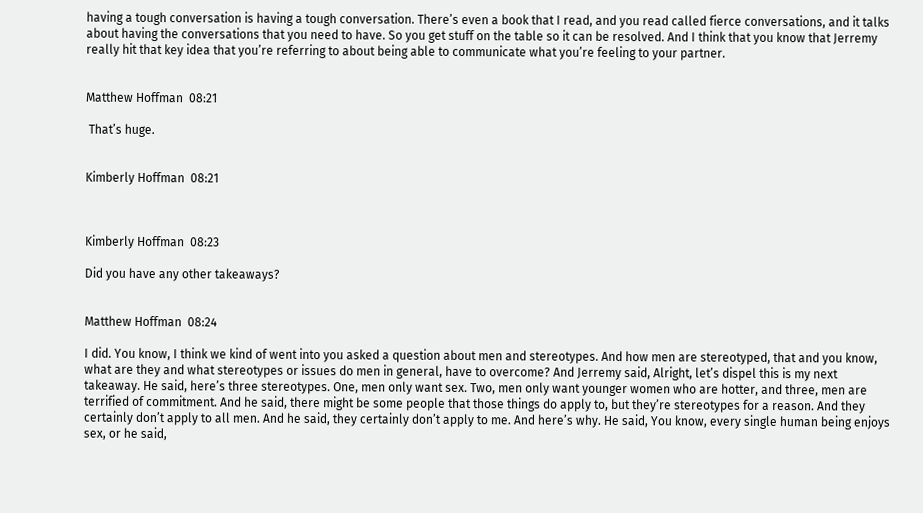having a tough conversation is having a tough conversation. There’s even a book that I read, and you read called fierce conversations, and it talks about having the conversations that you need to have. So you get stuff on the table so it can be resolved. And I think that you know that Jerremy really hit that key idea that you’re referring to about being able to communicate what you’re feeling to your partner.


Matthew Hoffman  08:21

 That’s huge.


Kimberly Hoffman  08:21



Kimberly Hoffman  08:23

Did you have any other takeaways?


Matthew Hoffman  08:24

I did. You know, I think we kind of went into you asked a question about men and stereotypes. And how men are stereotyped, that and you know, what are they and what stereotypes or issues do men in general, have to overcome? And Jerremy said, Alright, let’s dispel this is my next takeaway. He said, here’s three stereotypes. One, men only want sex. Two, men only want younger women who are hotter, and three, men are terrified of commitment. And he said, there might be some people that those things do apply to, but they’re stereotypes for a reason. And they certainly don’t apply to all men. And he said, they certainly don’t apply to me. And here’s why. He said, You know, every single human being enjoys sex, or he said,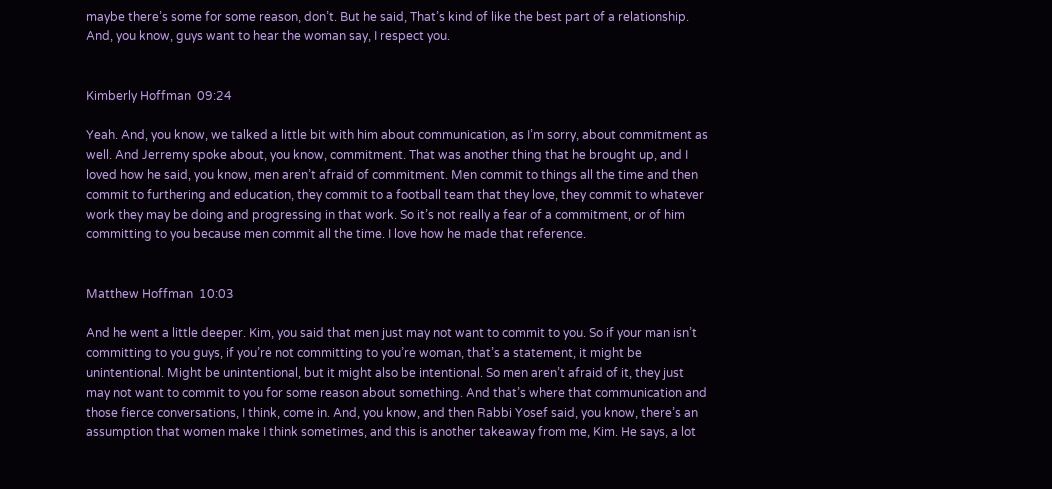maybe there’s some for some reason, don’t. But he said, That’s kind of like the best part of a relationship. And, you know, guys want to hear the woman say, I respect you.


Kimberly Hoffman  09:24

Yeah. And, you know, we talked a little bit with him about communication, as I’m sorry, about commitment as well. And Jerremy spoke about, you know, commitment. That was another thing that he brought up, and I loved how he said, you know, men aren’t afraid of commitment. Men commit to things all the time and then commit to furthering and education, they commit to a football team that they love, they commit to whatever work they may be doing and progressing in that work. So it’s not really a fear of a commitment, or of him committing to you because men commit all the time. I love how he made that reference.


Matthew Hoffman  10:03

And he went a little deeper. Kim, you said that men just may not want to commit to you. So if your man isn’t committing to you guys, if you’re not committing to you’re woman, that’s a statement, it might be unintentional. Might be unintentional, but it might also be intentional. So men aren’t afraid of it, they just may not want to commit to you for some reason about something. And that’s where that communication and those fierce conversations, I think, come in. And, you know, and then Rabbi Yosef said, you know, there’s an assumption that women make I think sometimes, and this is another takeaway from me, Kim. He says, a lot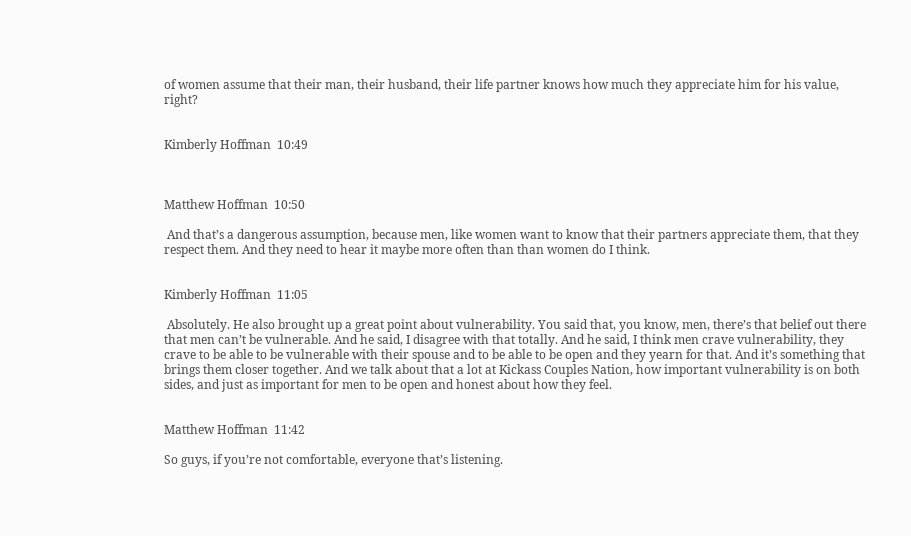of women assume that their man, their husband, their life partner knows how much they appreciate him for his value, right?


Kimberly Hoffman  10:49



Matthew Hoffman  10:50

 And that’s a dangerous assumption, because men, like women want to know that their partners appreciate them, that they respect them. And they need to hear it maybe more often than than women do I think.


Kimberly Hoffman  11:05

 Absolutely. He also brought up a great point about vulnerability. You said that, you know, men, there’s that belief out there that men can’t be vulnerable. And he said, I disagree with that totally. And he said, I think men crave vulnerability, they crave to be able to be vulnerable with their spouse and to be able to be open and they yearn for that. And it’s something that brings them closer together. And we talk about that a lot at Kickass Couples Nation, how important vulnerability is on both sides, and just as important for men to be open and honest about how they feel.


Matthew Hoffman  11:42

So guys, if you’re not comfortable, everyone that’s listening.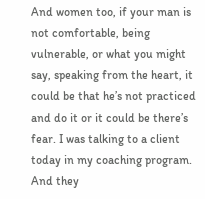And women too, if your man is not comfortable, being vulnerable, or what you might say, speaking from the heart, it could be that he’s not practiced and do it or it could be there’s fear. I was talking to a client today in my coaching program. And they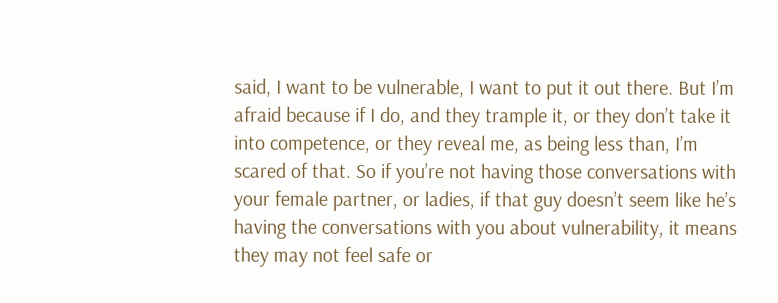said, I want to be vulnerable, I want to put it out there. But I’m afraid because if I do, and they trample it, or they don’t take it into competence, or they reveal me, as being less than, I’m scared of that. So if you’re not having those conversations with your female partner, or ladies, if that guy doesn’t seem like he’s having the conversations with you about vulnerability, it means they may not feel safe or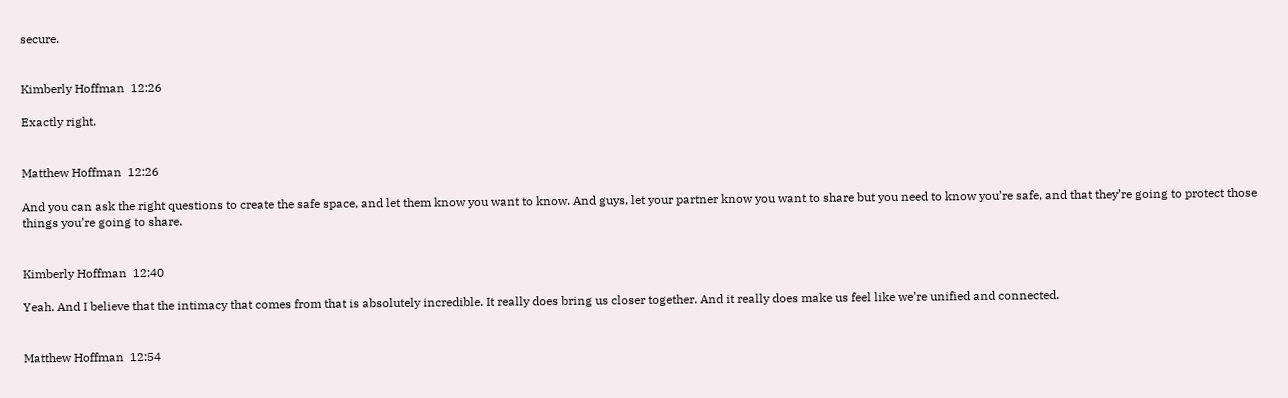secure.


Kimberly Hoffman  12:26

Exactly right.


Matthew Hoffman  12:26

And you can ask the right questions to create the safe space, and let them know you want to know. And guys, let your partner know you want to share but you need to know you’re safe, and that they’re going to protect those things you’re going to share.


Kimberly Hoffman  12:40

Yeah. And I believe that the intimacy that comes from that is absolutely incredible. It really does bring us closer together. And it really does make us feel like we’re unified and connected.


Matthew Hoffman  12:54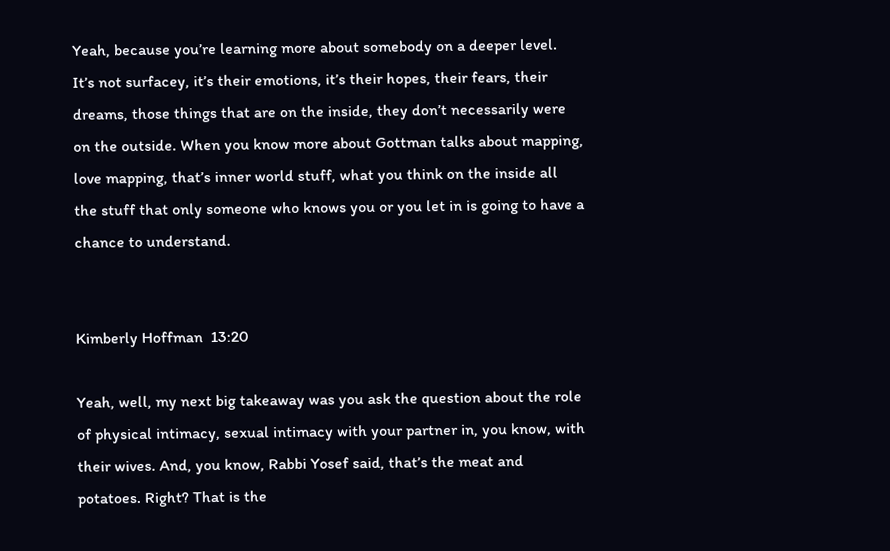Yeah, because you’re learning more about somebody on a deeper level. It’s not surfacey, it’s their emotions, it’s their hopes, their fears, their dreams, those things that are on the inside, they don’t necessarily were on the outside. When you know more about Gottman talks about mapping, love mapping, that’s inner world stuff, what you think on the inside all the stuff that only someone who knows you or you let in is going to have a chance to understand.


Kimberly Hoffman  13:20

Yeah, well, my next big takeaway was you ask the question about the role of physical intimacy, sexual intimacy with your partner in, you know, with their wives. And, you know, Rabbi Yosef said, that’s the meat and potatoes. Right? That is the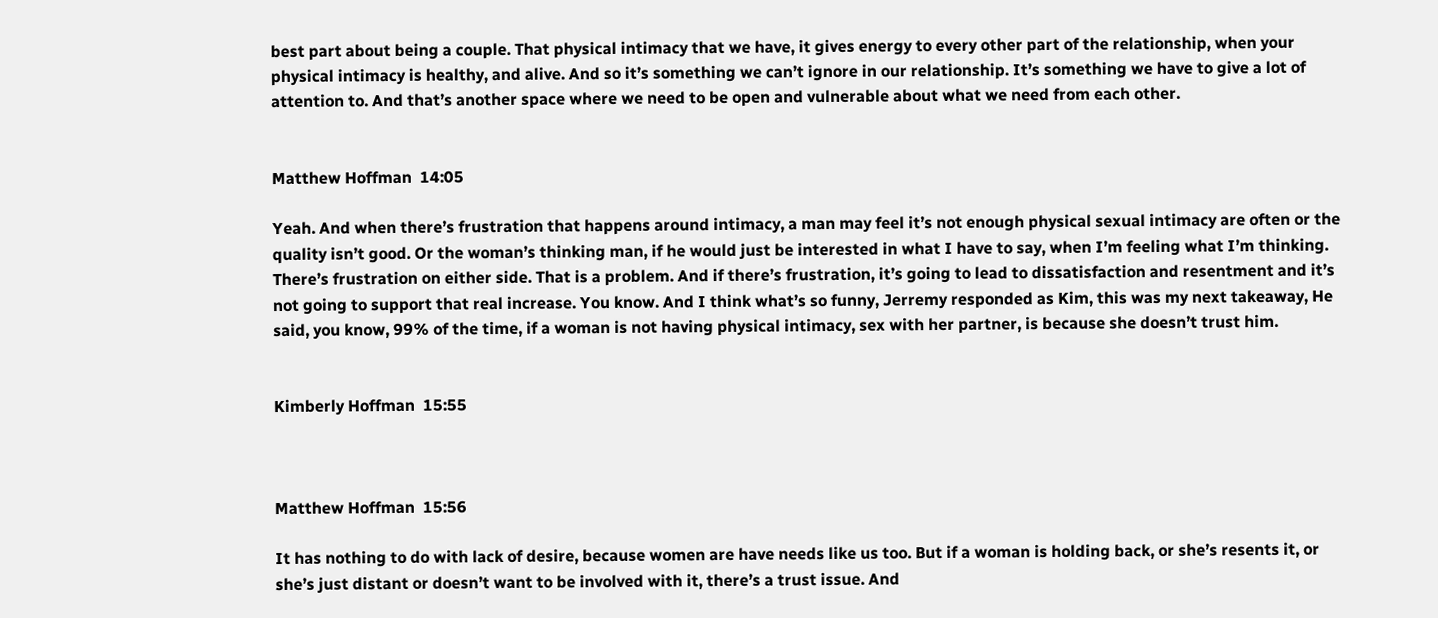best part about being a couple. That physical intimacy that we have, it gives energy to every other part of the relationship, when your physical intimacy is healthy, and alive. And so it’s something we can’t ignore in our relationship. It’s something we have to give a lot of attention to. And that’s another space where we need to be open and vulnerable about what we need from each other.


Matthew Hoffman  14:05

Yeah. And when there’s frustration that happens around intimacy, a man may feel it’s not enough physical sexual intimacy are often or the quality isn’t good. Or the woman’s thinking man, if he would just be interested in what I have to say, when I’m feeling what I’m thinking. There’s frustration on either side. That is a problem. And if there’s frustration, it’s going to lead to dissatisfaction and resentment and it’s not going to support that real increase. You know. And I think what’s so funny, Jerremy responded as Kim, this was my next takeaway, He said, you know, 99% of the time, if a woman is not having physical intimacy, sex with her partner, is because she doesn’t trust him.


Kimberly Hoffman  15:55



Matthew Hoffman  15:56

It has nothing to do with lack of desire, because women are have needs like us too. But if a woman is holding back, or she’s resents it, or she’s just distant or doesn’t want to be involved with it, there’s a trust issue. And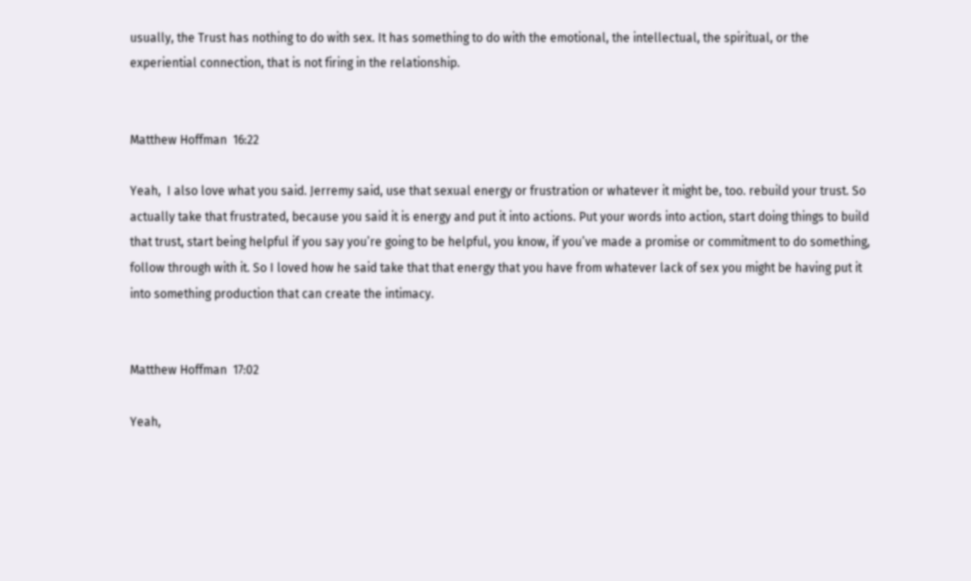usually, the Trust has nothing to do with sex. It has something to do with the emotional, the intellectual, the spiritual, or the experiential connection, that is not firing in the relationship.


Matthew Hoffman  16:22

Yeah,  I also love what you said. Jerremy said, use that sexual energy or frustration or whatever it might be, too. rebuild your trust. So actually take that frustrated, because you said it is energy and put it into actions. Put your words into action, start doing things to build that trust, start being helpful if you say you’re going to be helpful, you know, if you’ve made a promise or commitment to do something, follow through with it. So I loved how he said take that that energy that you have from whatever lack of sex you might be having put it into something production that can create the intimacy.


Matthew Hoffman  17:02

Yeah,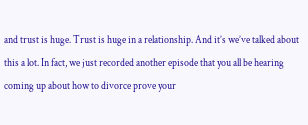and trust is huge. Trust is huge in a relationship. And it’s we’ve talked about this a lot. In fact, we just recorded another episode that you all be hearing coming up about how to divorce prove your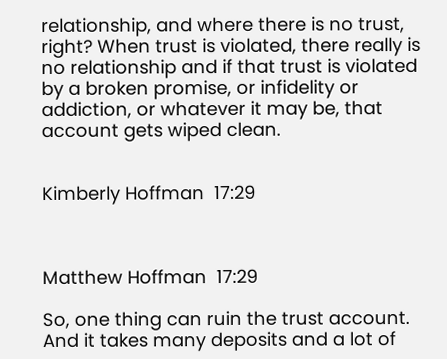relationship, and where there is no trust, right? When trust is violated, there really is no relationship and if that trust is violated by a broken promise, or infidelity or addiction, or whatever it may be, that account gets wiped clean.


Kimberly Hoffman  17:29



Matthew Hoffman  17:29

So, one thing can ruin the trust account. And it takes many deposits and a lot of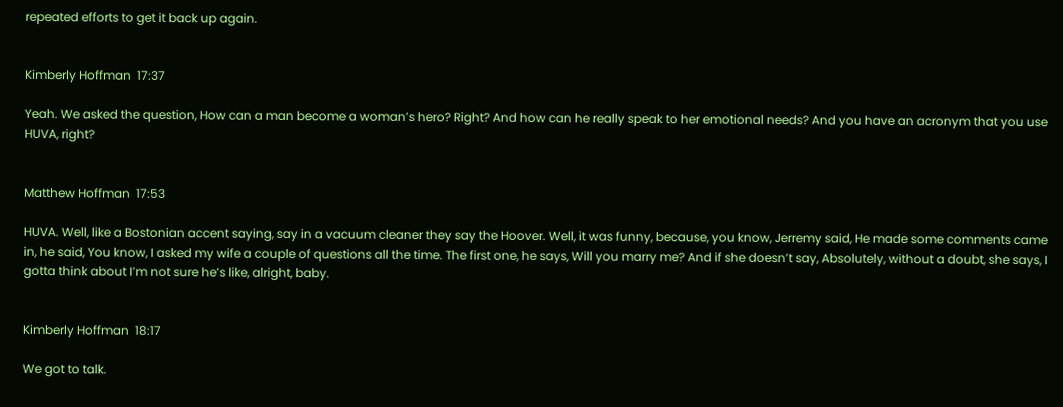repeated efforts to get it back up again.


Kimberly Hoffman  17:37

Yeah. We asked the question, How can a man become a woman’s hero? Right? And how can he really speak to her emotional needs? And you have an acronym that you use HUVA, right?


Matthew Hoffman  17:53

HUVA. Well, like a Bostonian accent saying, say in a vacuum cleaner they say the Hoover. Well, it was funny, because, you know, Jerremy said, He made some comments came in, he said, You know, I asked my wife a couple of questions all the time. The first one, he says, Will you marry me? And if she doesn’t say, Absolutely, without a doubt, she says, I gotta think about I’m not sure he’s like, alright, baby.


Kimberly Hoffman  18:17

We got to talk.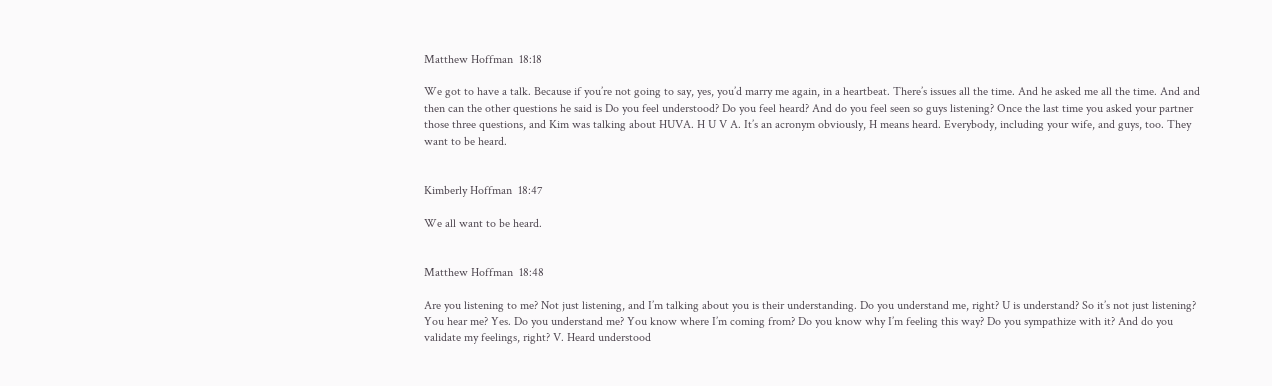Matthew Hoffman  18:18

We got to have a talk. Because if you’re not going to say, yes, you’d marry me again, in a heartbeat. There’s issues all the time. And he asked me all the time. And and then can the other questions he said is Do you feel understood? Do you feel heard? And do you feel seen so guys listening? Once the last time you asked your partner those three questions, and Kim was talking about HUVA. H U V A. It’s an acronym obviously, H means heard. Everybody, including your wife, and guys, too. They want to be heard.


Kimberly Hoffman  18:47

We all want to be heard.


Matthew Hoffman  18:48

Are you listening to me? Not just listening, and I’m talking about you is their understanding. Do you understand me, right? U is understand? So it’s not just listening? You hear me? Yes. Do you understand me? You know where I’m coming from? Do you know why I’m feeling this way? Do you sympathize with it? And do you validate my feelings, right? V. Heard understood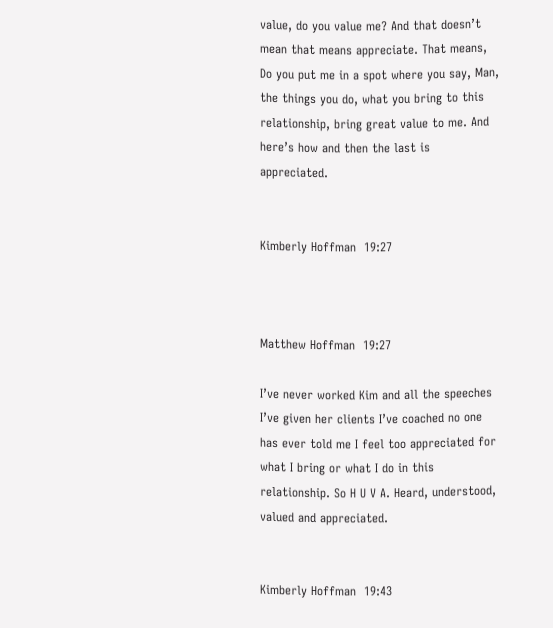value, do you value me? And that doesn’t mean that means appreciate. That means, Do you put me in a spot where you say, Man, the things you do, what you bring to this relationship, bring great value to me. And here’s how and then the last is appreciated.


Kimberly Hoffman  19:27



Matthew Hoffman  19:27

I’ve never worked Kim and all the speeches I’ve given her clients I’ve coached no one has ever told me I feel too appreciated for what I bring or what I do in this relationship. So H U V A. Heard, understood, valued and appreciated.


Kimberly Hoffman  19:43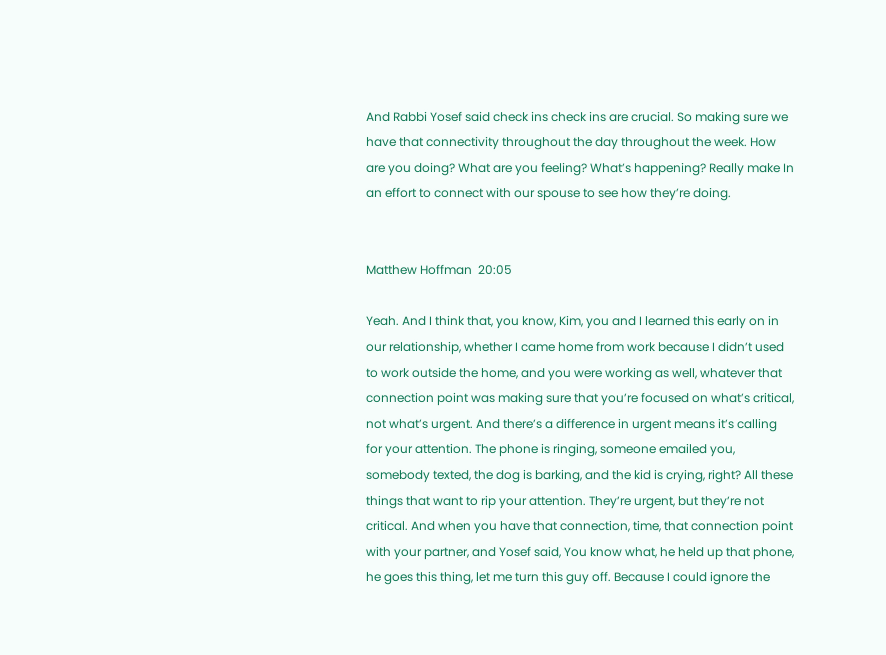And Rabbi Yosef said check ins check ins are crucial. So making sure we have that connectivity throughout the day throughout the week. How are you doing? What are you feeling? What’s happening? Really make In an effort to connect with our spouse to see how they’re doing.


Matthew Hoffman  20:05

Yeah. And I think that, you know, Kim, you and I learned this early on in our relationship, whether I came home from work because I didn’t used to work outside the home, and you were working as well, whatever that connection point was making sure that you’re focused on what’s critical, not what’s urgent. And there’s a difference in urgent means it’s calling for your attention. The phone is ringing, someone emailed you, somebody texted, the dog is barking, and the kid is crying, right? All these things that want to rip your attention. They’re urgent, but they’re not critical. And when you have that connection, time, that connection point with your partner, and Yosef said, You know what, he held up that phone, he goes this thing, let me turn this guy off. Because I could ignore the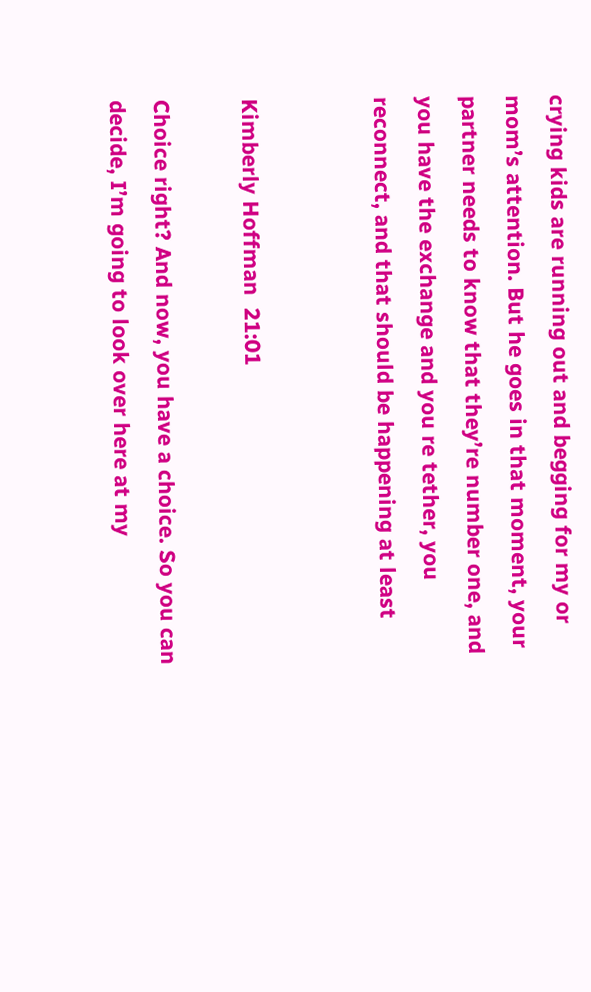crying kids are running out and begging for my or mom’s attention. But he goes in that moment, your partner needs to know that they’re number one, and you have the exchange and you re tether, you reconnect, and that should be happening at least


Kimberly Hoffman  21:01

Choice right? And now, you have a choice. So you can decide, I’m going to look over here at my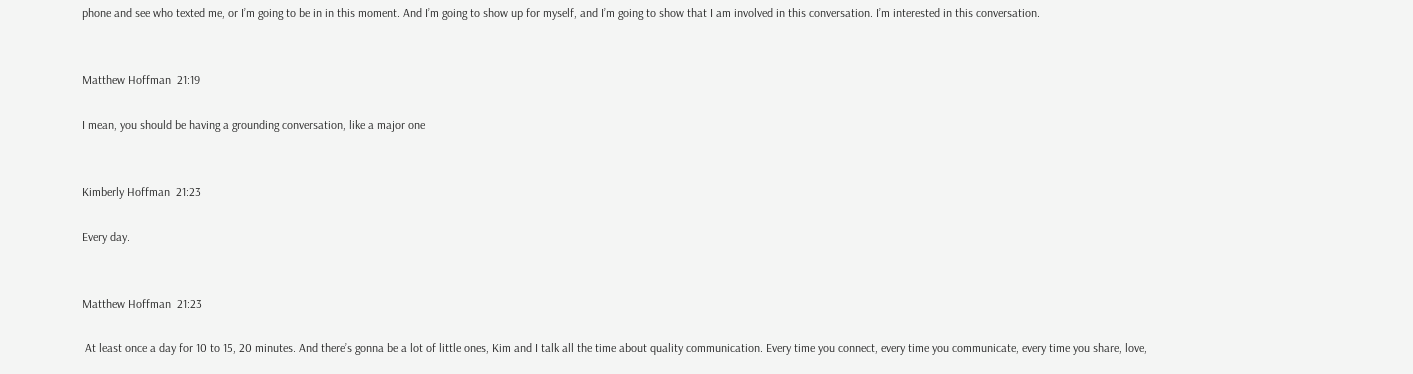phone and see who texted me, or I’m going to be in in this moment. And I’m going to show up for myself, and I’m going to show that I am involved in this conversation. I’m interested in this conversation.


Matthew Hoffman  21:19

I mean, you should be having a grounding conversation, like a major one


Kimberly Hoffman  21:23

Every day.


Matthew Hoffman  21:23

 At least once a day for 10 to 15, 20 minutes. And there’s gonna be a lot of little ones, Kim and I talk all the time about quality communication. Every time you connect, every time you communicate, every time you share, love,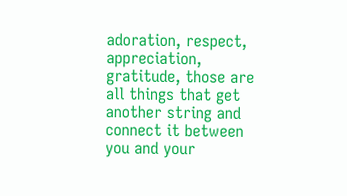adoration, respect, appreciation, gratitude, those are all things that get another string and connect it between you and your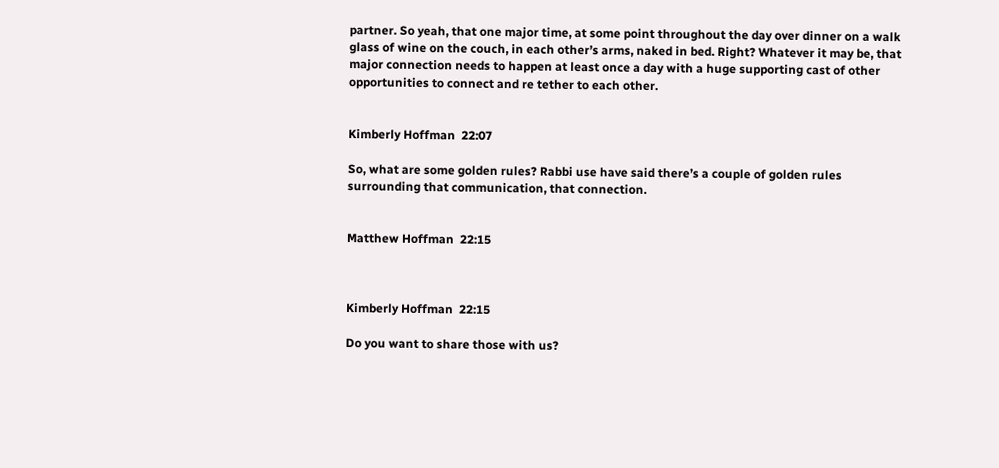partner. So yeah, that one major time, at some point throughout the day over dinner on a walk glass of wine on the couch, in each other’s arms, naked in bed. Right? Whatever it may be, that major connection needs to happen at least once a day with a huge supporting cast of other opportunities to connect and re tether to each other.


Kimberly Hoffman  22:07

So, what are some golden rules? Rabbi use have said there’s a couple of golden rules surrounding that communication, that connection.


Matthew Hoffman  22:15



Kimberly Hoffman  22:15

Do you want to share those with us?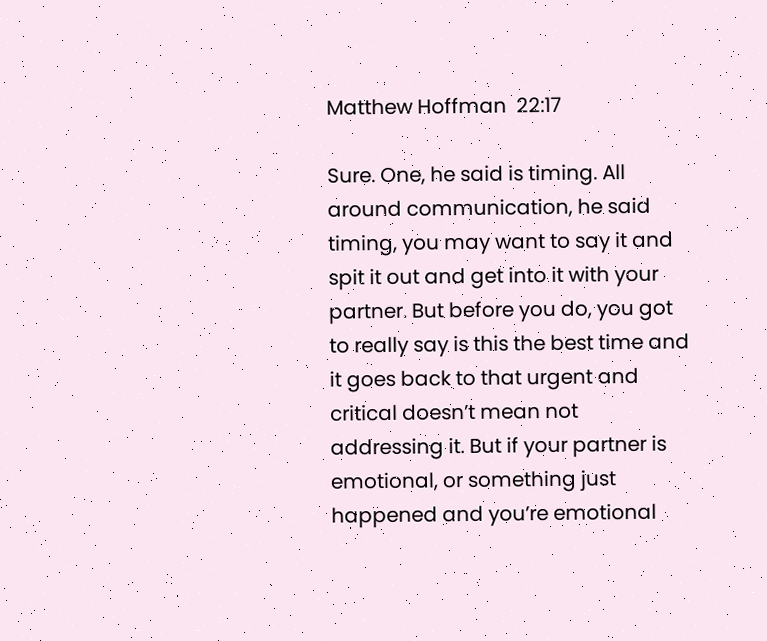Matthew Hoffman  22:17

Sure. One, he said is timing. All around communication, he said timing, you may want to say it and spit it out and get into it with your partner. But before you do, you got to really say is this the best time and it goes back to that urgent and critical doesn’t mean not addressing it. But if your partner is emotional, or something just happened and you’re emotional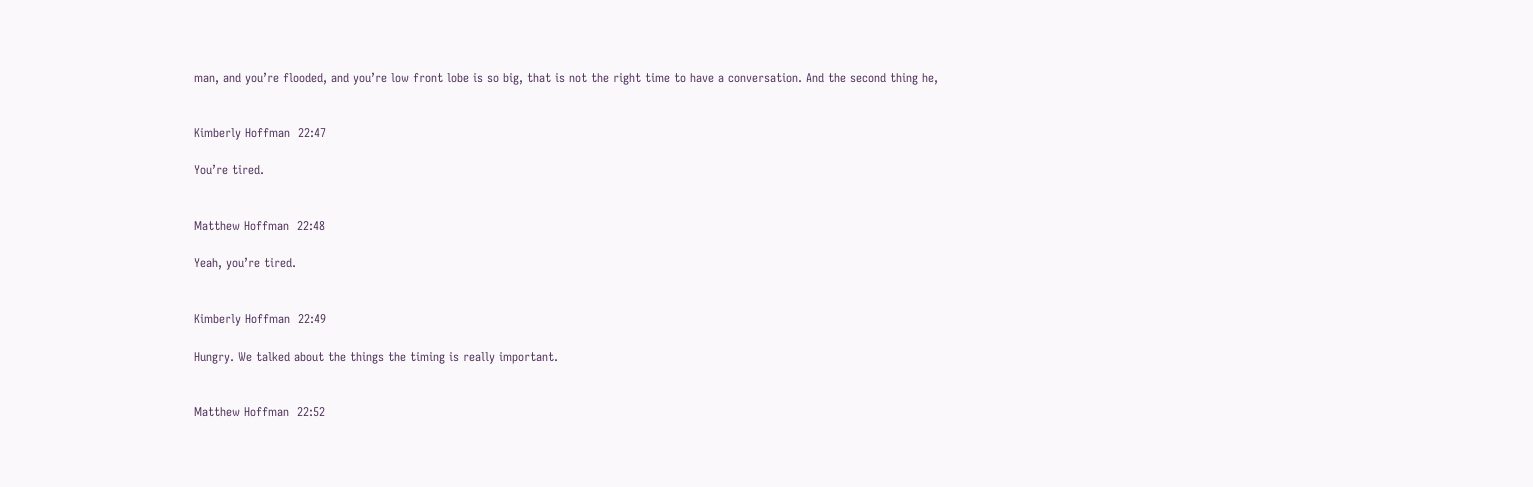man, and you’re flooded, and you’re low front lobe is so big, that is not the right time to have a conversation. And the second thing he,


Kimberly Hoffman  22:47

You’re tired.


Matthew Hoffman  22:48

Yeah, you’re tired.


Kimberly Hoffman  22:49

Hungry. We talked about the things the timing is really important.


Matthew Hoffman  22:52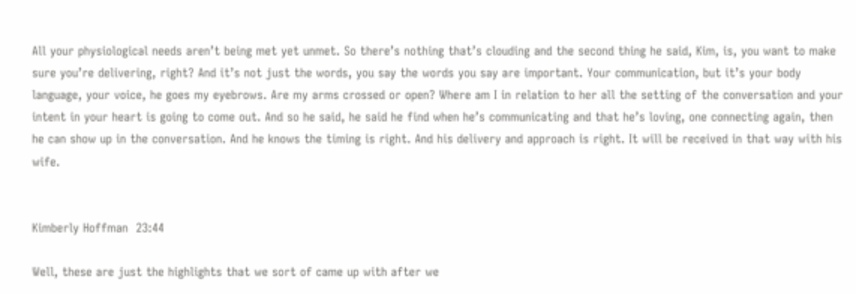All your physiological needs aren’t being met yet unmet. So there’s nothing that’s clouding and the second thing he said, Kim, is, you want to make sure you’re delivering, right? And it’s not just the words, you say the words you say are important. Your communication, but it’s your body language, your voice, he goes my eyebrows. Are my arms crossed or open? Where am I in relation to her all the setting of the conversation and your intent in your heart is going to come out. And so he said, he said he find when he’s communicating and that he’s loving, one connecting again, then he can show up in the conversation. And he knows the timing is right. And his delivery and approach is right. It will be received in that way with his wife.


Kimberly Hoffman  23:44

Well, these are just the highlights that we sort of came up with after we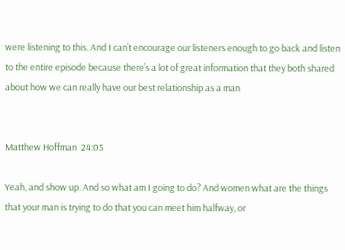were listening to this. And I can’t encourage our listeners enough to go back and listen to the entire episode because there’s a lot of great information that they both shared about how we can really have our best relationship as a man


Matthew Hoffman  24:05

Yeah, and show up. And so what am I going to do? And women what are the things that your man is trying to do that you can meet him halfway, or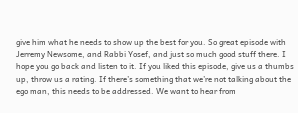give him what he needs to show up the best for you. So great episode with Jerremy Newsome, and Rabbi Yosef, and just so much good stuff there. I hope you go back and listen to it. If you liked this episode, give us a thumbs up, throw us a rating. If there’s something that we’re not talking about the ego man, this needs to be addressed. We want to hear from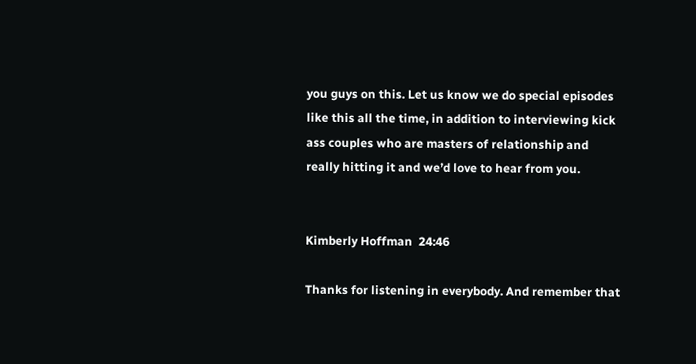you guys on this. Let us know we do special episodes like this all the time, in addition to interviewing kick ass couples who are masters of relationship and really hitting it and we’d love to hear from you.


Kimberly Hoffman  24:46

Thanks for listening in everybody. And remember that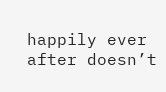happily ever after doesn’t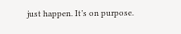just happen. It’s on purpose.